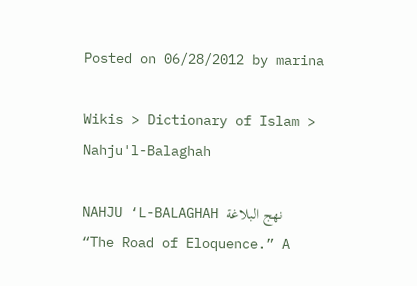Posted on 06/28/2012 by marina

Wikis > Dictionary of Islam > Nahju'l-Balaghah

NAHJU ‘L-BALAGHAH نهج البلاغة
“The Road of Eloquence.” A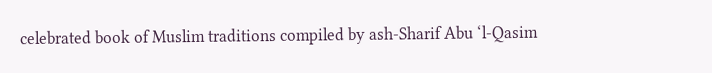celebrated book of Muslim traditions compiled by ash-Sharif Abu ‘l-Qasim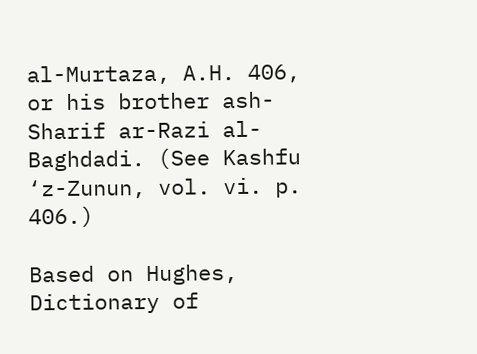al-Murtaza, A.H. 406, or his brother ash-Sharif ar-Razi al-Baghdadi. (See Kashfu ‘z-Zunun, vol. vi. p. 406.)

Based on Hughes, Dictionary of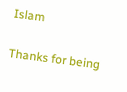Islam

Thanks for being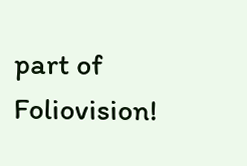part of Foliovision!